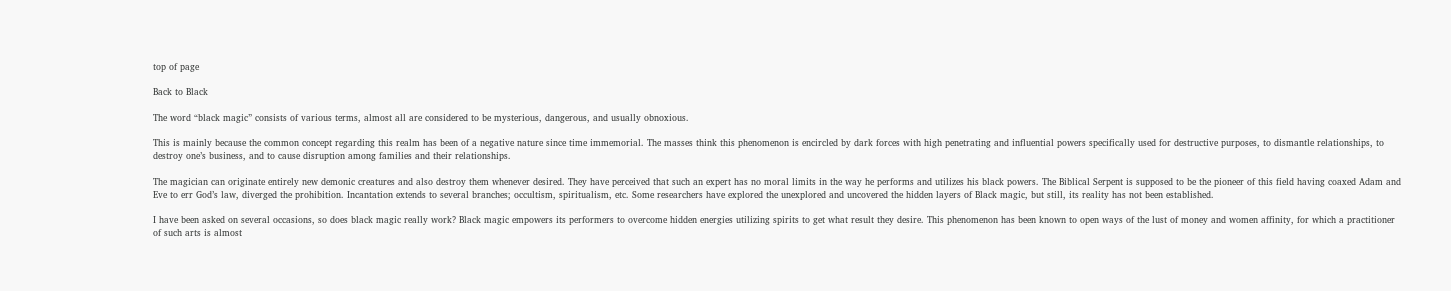top of page

Back to Black

The word “black magic” consists of various terms, almost all are considered to be mysterious, dangerous, and usually obnoxious.

This is mainly because the common concept regarding this realm has been of a negative nature since time immemorial. The masses think this phenomenon is encircled by dark forces with high penetrating and influential powers specifically used for destructive purposes, to dismantle relationships, to destroy one’s business, and to cause disruption among families and their relationships.

The magician can originate entirely new demonic creatures and also destroy them whenever desired. They have perceived that such an expert has no moral limits in the way he performs and utilizes his black powers. The Biblical Serpent is supposed to be the pioneer of this field having coaxed Adam and Eve to err God’s law, diverged the prohibition. Incantation extends to several branches; occultism, spiritualism, etc. Some researchers have explored the unexplored and uncovered the hidden layers of Black magic, but still, its reality has not been established.

I have been asked on several occasions, so does black magic really work? Black magic empowers its performers to overcome hidden energies utilizing spirits to get what result they desire. This phenomenon has been known to open ways of the lust of money and women affinity, for which a practitioner of such arts is almost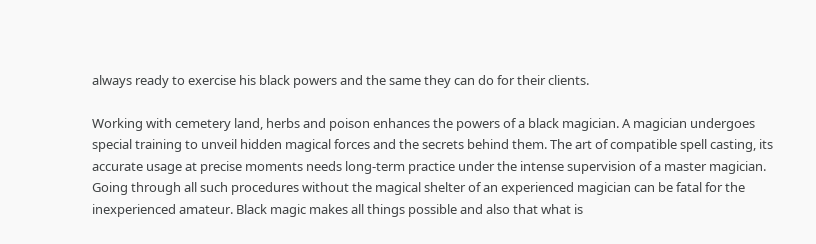always ready to exercise his black powers and the same they can do for their clients.

Working with cemetery land, herbs and poison enhances the powers of a black magician. A magician undergoes special training to unveil hidden magical forces and the secrets behind them. The art of compatible spell casting, its accurate usage at precise moments needs long-term practice under the intense supervision of a master magician. Going through all such procedures without the magical shelter of an experienced magician can be fatal for the inexperienced amateur. Black magic makes all things possible and also that what is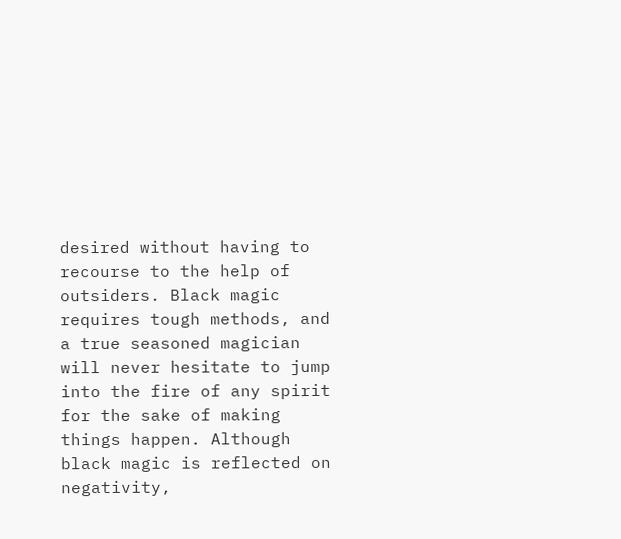desired without having to recourse to the help of outsiders. Black magic requires tough methods, and a true seasoned magician will never hesitate to jump into the fire of any spirit for the sake of making things happen. Although black magic is reflected on negativity,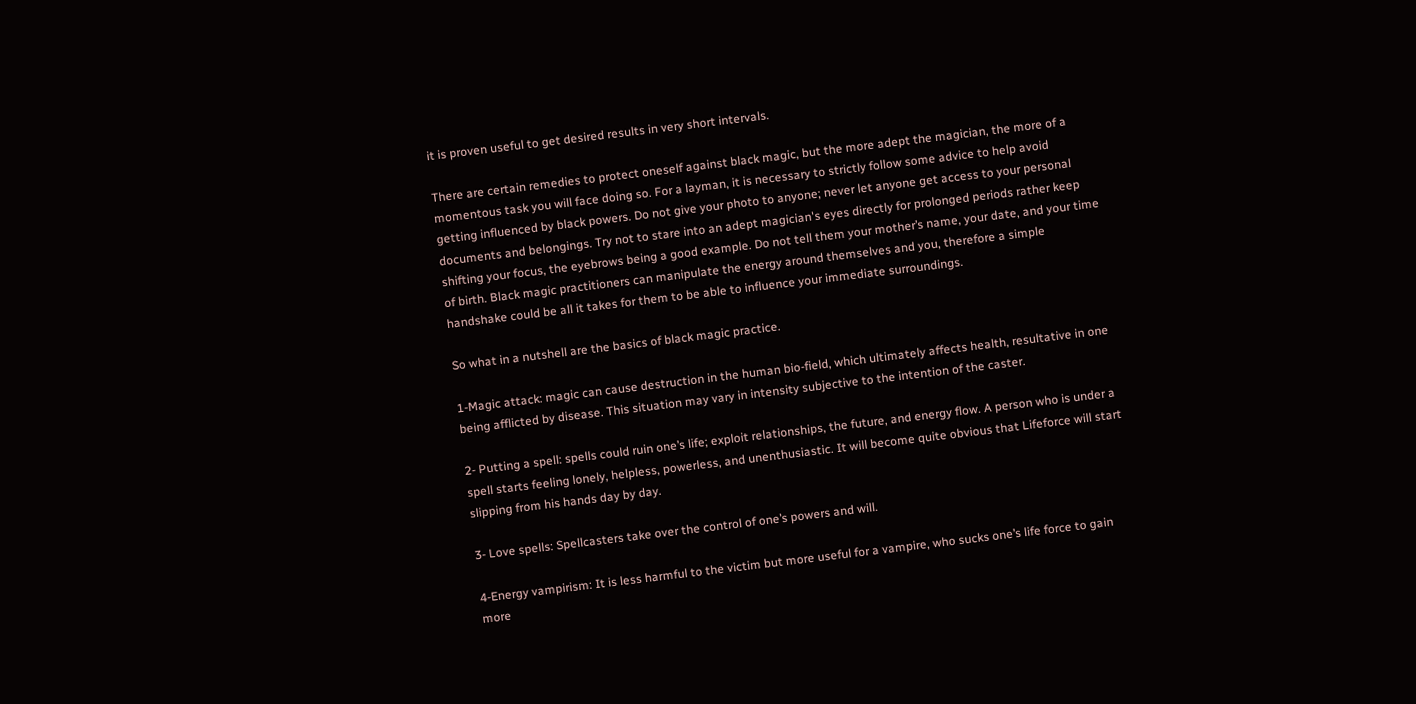it is proven useful to get desired results in very short intervals.

There are certain remedies to protect oneself against black magic, but the more adept the magician, the more of a momentous task you will face doing so. For a layman, it is necessary to strictly follow some advice to help avoid getting influenced by black powers. Do not give your photo to anyone; never let anyone get access to your personal documents and belongings. Try not to stare into an adept magician's eyes directly for prolonged periods rather keep shifting your focus, the eyebrows being a good example. Do not tell them your mother’s name, your date, and your time of birth. Black magic practitioners can manipulate the energy around themselves and you, therefore a simple handshake could be all it takes for them to be able to influence your immediate surroundings.

So what in a nutshell are the basics of black magic practice.

1-Magic attack: magic can cause destruction in the human bio-field, which ultimately affects health, resultative in one being afflicted by disease. This situation may vary in intensity subjective to the intention of the caster.

2- Putting a spell: spells could ruin one’s life; exploit relationships, the future, and energy flow. A person who is under a spell starts feeling lonely, helpless, powerless, and unenthusiastic. It will become quite obvious that Lifeforce will start slipping from his hands day by day.

3- Love spells: Spellcasters take over the control of one’s powers and will.

4-Energy vampirism: It is less harmful to the victim but more useful for a vampire, who sucks one’s life force to gain more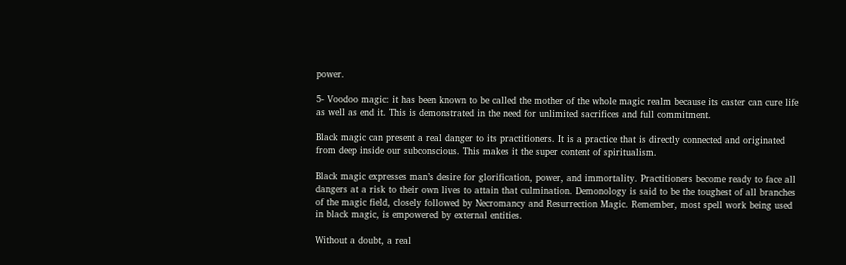power.

5- Voodoo magic: it has been known to be called the mother of the whole magic realm because its caster can cure life as well as end it. This is demonstrated in the need for unlimited sacrifices and full commitment.

Black magic can present a real danger to its practitioners. It is a practice that is directly connected and originated from deep inside our subconscious. This makes it the super content of spiritualism.

Black magic expresses man’s desire for glorification, power, and immortality. Practitioners become ready to face all dangers at a risk to their own lives to attain that culmination. Demonology is said to be the toughest of all branches of the magic field, closely followed by Necromancy and Resurrection Magic. Remember, most spell work being used in black magic, is empowered by external entities.

Without a doubt, a real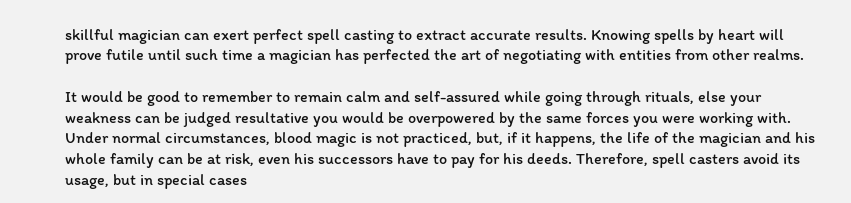skillful magician can exert perfect spell casting to extract accurate results. Knowing spells by heart will prove futile until such time a magician has perfected the art of negotiating with entities from other realms.

It would be good to remember to remain calm and self-assured while going through rituals, else your weakness can be judged resultative you would be overpowered by the same forces you were working with. Under normal circumstances, blood magic is not practiced, but, if it happens, the life of the magician and his whole family can be at risk, even his successors have to pay for his deeds. Therefore, spell casters avoid its usage, but in special cases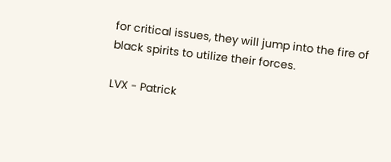for critical issues, they will jump into the fire of black spirits to utilize their forces.

LVX - Patrick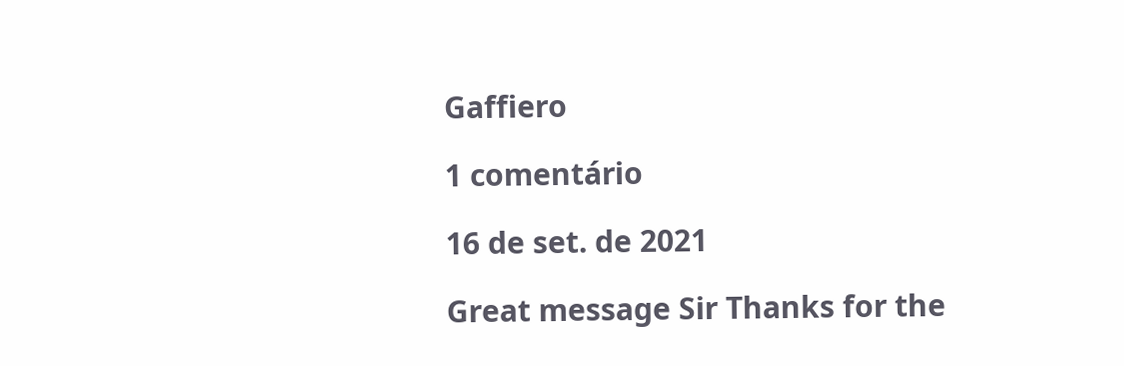Gaffiero

1 comentário

16 de set. de 2021

Great message Sir Thanks for the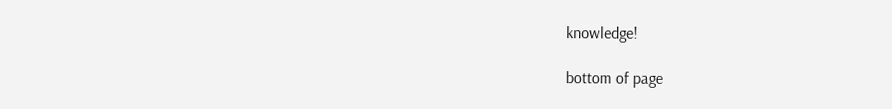knowledge!

bottom of page